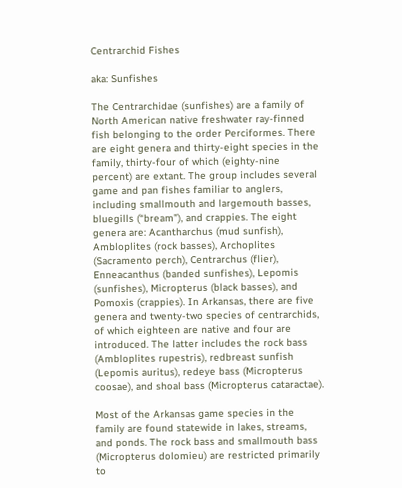Centrarchid Fishes

aka: Sunfishes

The Centrarchidae (sunfishes) are a family of North American native freshwater ray-finned fish belonging to the order Perciformes. There are eight genera and thirty-eight species in the family, thirty-four of which (eighty-nine percent) are extant. The group includes several game and pan fishes familiar to anglers, including smallmouth and largemouth basses, bluegills (“bream”), and crappies. The eight genera are: Acantharchus (mud sunfish), Ambloplites (rock basses), Archoplites (Sacramento perch), Centrarchus (flier), Enneacanthus (banded sunfishes), Lepomis (sunfishes), Micropterus (black basses), and Pomoxis (crappies). In Arkansas, there are five genera and twenty-two species of centrarchids, of which eighteen are native and four are introduced. The latter includes the rock bass (Ambloplites rupestris), redbreast sunfish (Lepomis auritus), redeye bass (Micropterus coosae), and shoal bass (Micropterus cataractae).

Most of the Arkansas game species in the family are found statewide in lakes, streams, and ponds. The rock bass and smallmouth bass (Micropterus dolomieu) are restricted primarily to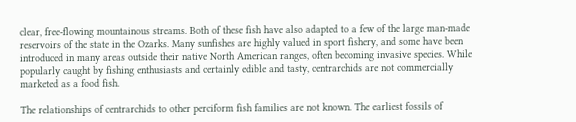clear, free-flowing mountainous streams. Both of these fish have also adapted to a few of the large man-made reservoirs of the state in the Ozarks. Many sunfishes are highly valued in sport fishery, and some have been introduced in many areas outside their native North American ranges, often becoming invasive species. While popularly caught by fishing enthusiasts and certainly edible and tasty, centrarchids are not commercially marketed as a food fish.

The relationships of centrarchids to other perciform fish families are not known. The earliest fossils of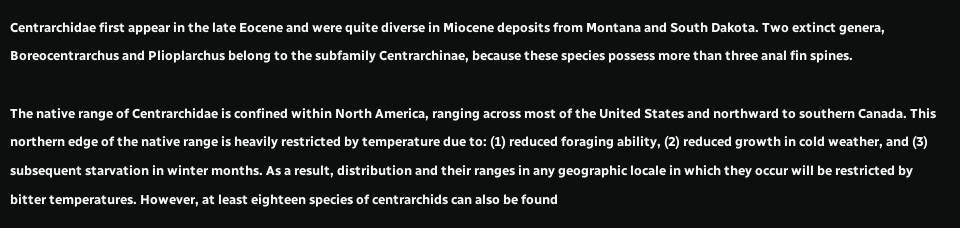Centrarchidae first appear in the late Eocene and were quite diverse in Miocene deposits from Montana and South Dakota. Two extinct genera, Boreocentrarchus and Plioplarchus belong to the subfamily Centrarchinae, because these species possess more than three anal fin spines.

The native range of Centrarchidae is confined within North America, ranging across most of the United States and northward to southern Canada. This northern edge of the native range is heavily restricted by temperature due to: (1) reduced foraging ability, (2) reduced growth in cold weather, and (3) subsequent starvation in winter months. As a result, distribution and their ranges in any geographic locale in which they occur will be restricted by bitter temperatures. However, at least eighteen species of centrarchids can also be found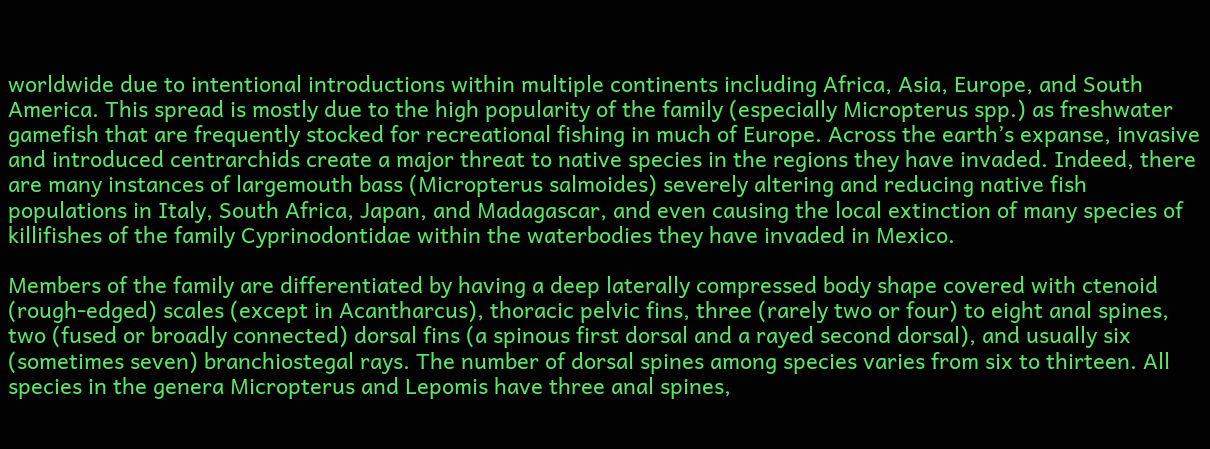worldwide due to intentional introductions within multiple continents including Africa, Asia, Europe, and South America. This spread is mostly due to the high popularity of the family (especially Micropterus spp.) as freshwater gamefish that are frequently stocked for recreational fishing in much of Europe. Across the earth’s expanse, invasive and introduced centrarchids create a major threat to native species in the regions they have invaded. Indeed, there are many instances of largemouth bass (Micropterus salmoides) severely altering and reducing native fish populations in Italy, South Africa, Japan, and Madagascar, and even causing the local extinction of many species of killifishes of the family Cyprinodontidae within the waterbodies they have invaded in Mexico.

Members of the family are differentiated by having a deep laterally compressed body shape covered with ctenoid (rough-edged) scales (except in Acantharcus), thoracic pelvic fins, three (rarely two or four) to eight anal spines, two (fused or broadly connected) dorsal fins (a spinous first dorsal and a rayed second dorsal), and usually six (sometimes seven) branchiostegal rays. The number of dorsal spines among species varies from six to thirteen. All species in the genera Micropterus and Lepomis have three anal spines,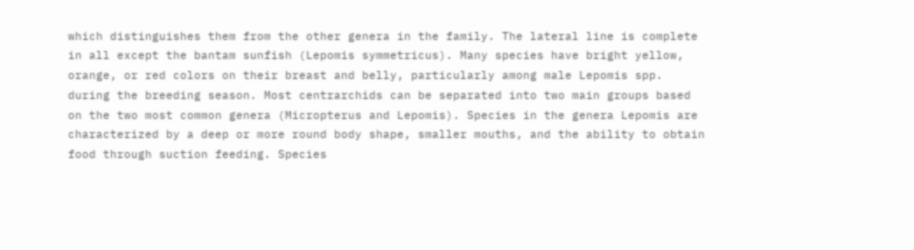which distinguishes them from the other genera in the family. The lateral line is complete in all except the bantam sunfish (Lepomis symmetricus). Many species have bright yellow, orange, or red colors on their breast and belly, particularly among male Lepomis spp. during the breeding season. Most centrarchids can be separated into two main groups based on the two most common genera (Micropterus and Lepomis). Species in the genera Lepomis are characterized by a deep or more round body shape, smaller mouths, and the ability to obtain food through suction feeding. Species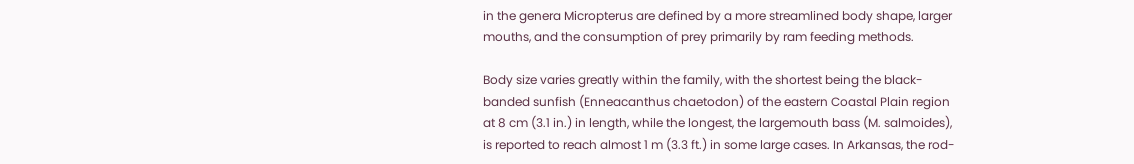in the genera Micropterus are defined by a more streamlined body shape, larger mouths, and the consumption of prey primarily by ram feeding methods.

Body size varies greatly within the family, with the shortest being the black-banded sunfish (Enneacanthus chaetodon) of the eastern Coastal Plain region at 8 cm (3.1 in.) in length, while the longest, the largemouth bass (M. salmoides), is reported to reach almost 1 m (3.3 ft.) in some large cases. In Arkansas, the rod-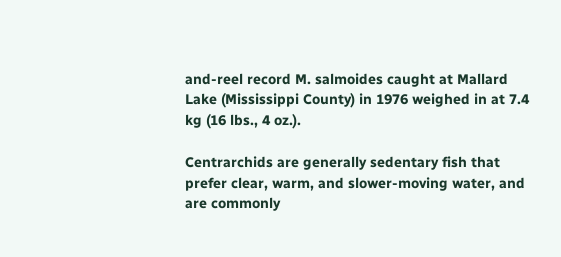and-reel record M. salmoides caught at Mallard Lake (Mississippi County) in 1976 weighed in at 7.4 kg (16 lbs., 4 oz.).

Centrarchids are generally sedentary fish that prefer clear, warm, and slower-moving water, and are commonly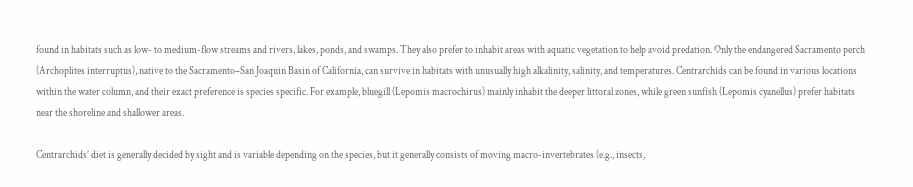found in habitats such as low- to medium-flow streams and rivers, lakes, ponds, and swamps. They also prefer to inhabit areas with aquatic vegetation to help avoid predation. Only the endangered Sacramento perch (Archoplites interruptus), native to the Sacramento–San Joaquin Basin of California, can survive in habitats with unusually high alkalinity, salinity, and temperatures. Centrarchids can be found in various locations within the water column, and their exact preference is species specific. For example, bluegill (Lepomis macrochirus) mainly inhabit the deeper littoral zones, while green sunfish (Lepomis cyanellus) prefer habitats near the shoreline and shallower areas.

Centrarchids’ diet is generally decided by sight and is variable depending on the species, but it generally consists of moving macro-invertebrates (e.g., insects,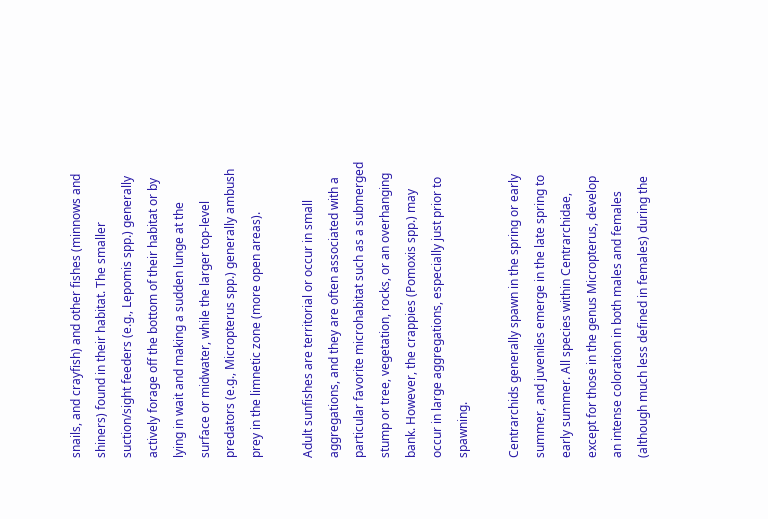snails, and crayfish) and other fishes (minnows and shiners) found in their habitat. The smaller suction/sight feeders (e.g., Lepomis spp.) generally actively forage off the bottom of their habitat or by lying in wait and making a sudden lunge at the surface or midwater, while the larger top-level predators (e.g., Micropterus spp.) generally ambush prey in the limnetic zone (more open areas).

Adult sunfishes are territorial or occur in small aggregations, and they are often associated with a particular favorite microhabitat such as a submerged stump or tree, vegetation, rocks, or an overhanging bank. However, the crappies (Pomoxis spp.) may occur in large aggregations, especially just prior to spawning.

Centrarchids generally spawn in the spring or early summer, and juveniles emerge in the late spring to early summer. All species within Centrarchidae, except for those in the genus Micropterus, develop an intense coloration in both males and females (although much less defined in females) during the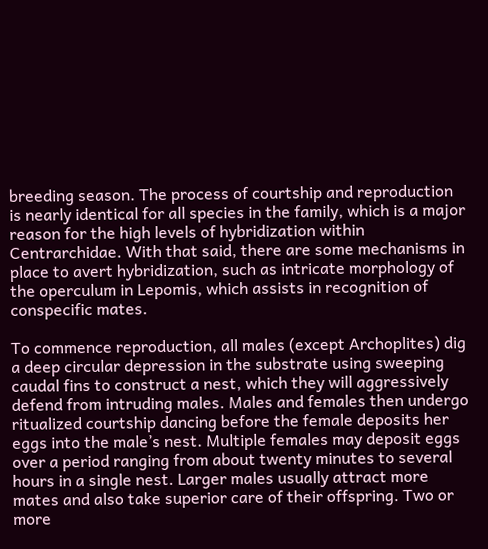breeding season. The process of courtship and reproduction is nearly identical for all species in the family, which is a major reason for the high levels of hybridization within Centrarchidae. With that said, there are some mechanisms in place to avert hybridization, such as intricate morphology of the operculum in Lepomis, which assists in recognition of conspecific mates.

To commence reproduction, all males (except Archoplites) dig a deep circular depression in the substrate using sweeping caudal fins to construct a nest, which they will aggressively defend from intruding males. Males and females then undergo ritualized courtship dancing before the female deposits her eggs into the male’s nest. Multiple females may deposit eggs over a period ranging from about twenty minutes to several hours in a single nest. Larger males usually attract more mates and also take superior care of their offspring. Two or more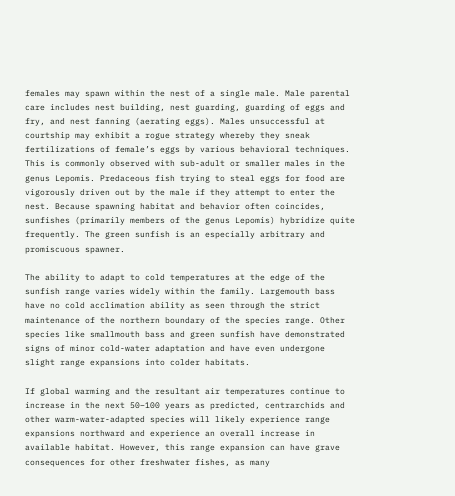females may spawn within the nest of a single male. Male parental care includes nest building, nest guarding, guarding of eggs and fry, and nest fanning (aerating eggs). Males unsuccessful at courtship may exhibit a rogue strategy whereby they sneak fertilizations of female’s eggs by various behavioral techniques. This is commonly observed with sub-adult or smaller males in the genus Lepomis. Predaceous fish trying to steal eggs for food are vigorously driven out by the male if they attempt to enter the nest. Because spawning habitat and behavior often coincides, sunfishes (primarily members of the genus Lepomis) hybridize quite frequently. The green sunfish is an especially arbitrary and promiscuous spawner.

The ability to adapt to cold temperatures at the edge of the sunfish range varies widely within the family. Largemouth bass have no cold acclimation ability as seen through the strict maintenance of the northern boundary of the species range. Other species like smallmouth bass and green sunfish have demonstrated signs of minor cold-water adaptation and have even undergone slight range expansions into colder habitats.

If global warming and the resultant air temperatures continue to increase in the next 50–100 years as predicted, centrarchids and other warm-water-adapted species will likely experience range expansions northward and experience an overall increase in available habitat. However, this range expansion can have grave consequences for other freshwater fishes, as many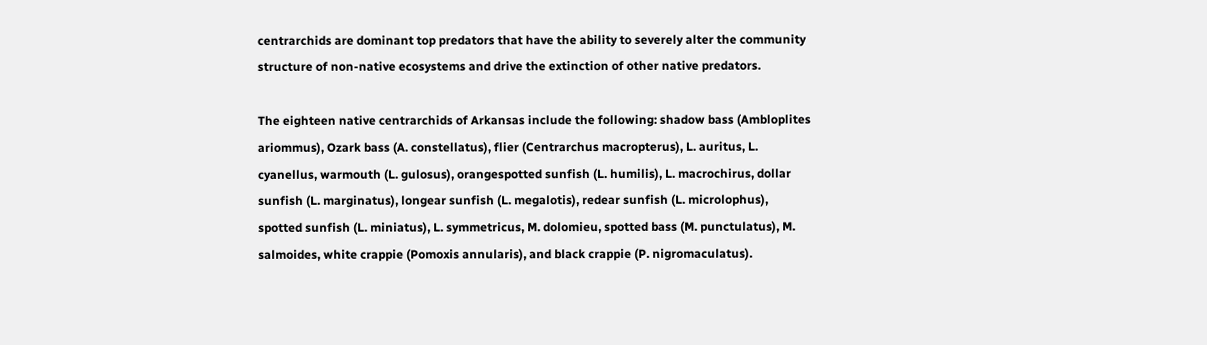centrarchids are dominant top predators that have the ability to severely alter the community structure of non-native ecosystems and drive the extinction of other native predators.

The eighteen native centrarchids of Arkansas include the following: shadow bass (Ambloplites ariommus), Ozark bass (A. constellatus), flier (Centrarchus macropterus), L. auritus, L. cyanellus, warmouth (L. gulosus), orangespotted sunfish (L. humilis), L. macrochirus, dollar sunfish (L. marginatus), longear sunfish (L. megalotis), redear sunfish (L. microlophus), spotted sunfish (L. miniatus), L. symmetricus, M. dolomieu, spotted bass (M. punctulatus), M. salmoides, white crappie (Pomoxis annularis), and black crappie (P. nigromaculatus).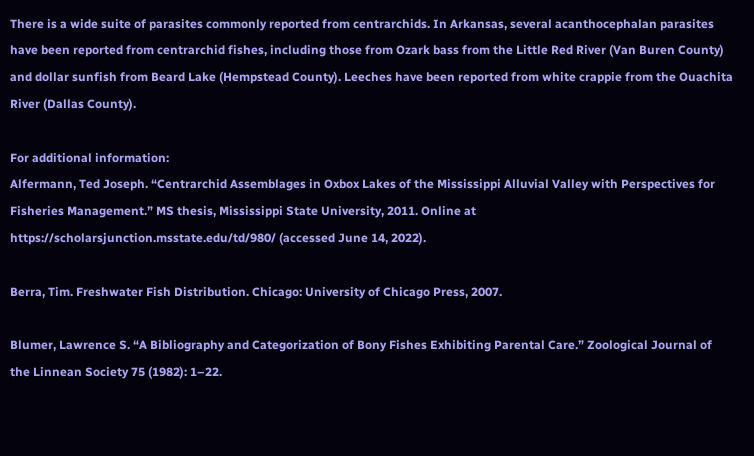There is a wide suite of parasites commonly reported from centrarchids. In Arkansas, several acanthocephalan parasites have been reported from centrarchid fishes, including those from Ozark bass from the Little Red River (Van Buren County) and dollar sunfish from Beard Lake (Hempstead County). Leeches have been reported from white crappie from the Ouachita River (Dallas County).

For additional information:
Alfermann, Ted Joseph. “Centrarchid Assemblages in Oxbox Lakes of the Mississippi Alluvial Valley with Perspectives for Fisheries Management.” MS thesis, Mississippi State University, 2011. Online at https://scholarsjunction.msstate.edu/td/980/ (accessed June 14, 2022).

Berra, Tim. Freshwater Fish Distribution. Chicago: University of Chicago Press, 2007.

Blumer, Lawrence S. “A Bibliography and Categorization of Bony Fishes Exhibiting Parental Care.” Zoological Journal of the Linnean Society 75 (1982): 1–22.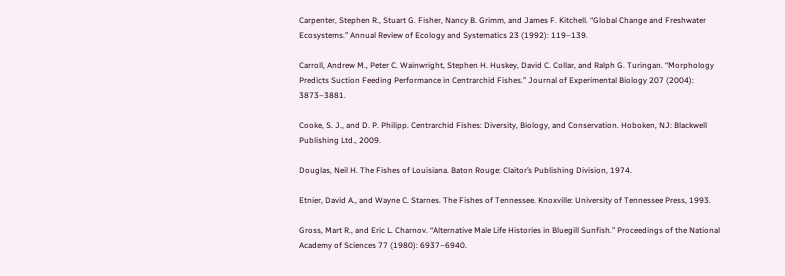Carpenter, Stephen R., Stuart G. Fisher, Nancy B. Grimm, and James F. Kitchell. “Global Change and Freshwater Ecosystems.” Annual Review of Ecology and Systematics 23 (1992): 119–139.

Carroll, Andrew M., Peter C. Wainwright, Stephen H. Huskey, David C. Collar, and Ralph G. Turingan. “Morphology Predicts Suction Feeding Performance in Centrarchid Fishes.” Journal of Experimental Biology 207 (2004): 3873–3881.

Cooke, S. J., and D. P. Philipp. Centrarchid Fishes: Diversity, Biology, and Conservation. Hoboken, NJ: Blackwell Publishing Ltd., 2009.

Douglas, Neil H. The Fishes of Louisiana. Baton Rouge: Claitor’s Publishing Division, 1974.

Etnier, David A., and Wayne C. Starnes. The Fishes of Tennessee. Knoxville: University of Tennessee Press, 1993.

Gross, Mart R., and Eric L. Charnov. “Alternative Male Life Histories in Bluegill Sunfish.” Proceedings of the National Academy of Sciences 77 (1980): 6937–6940.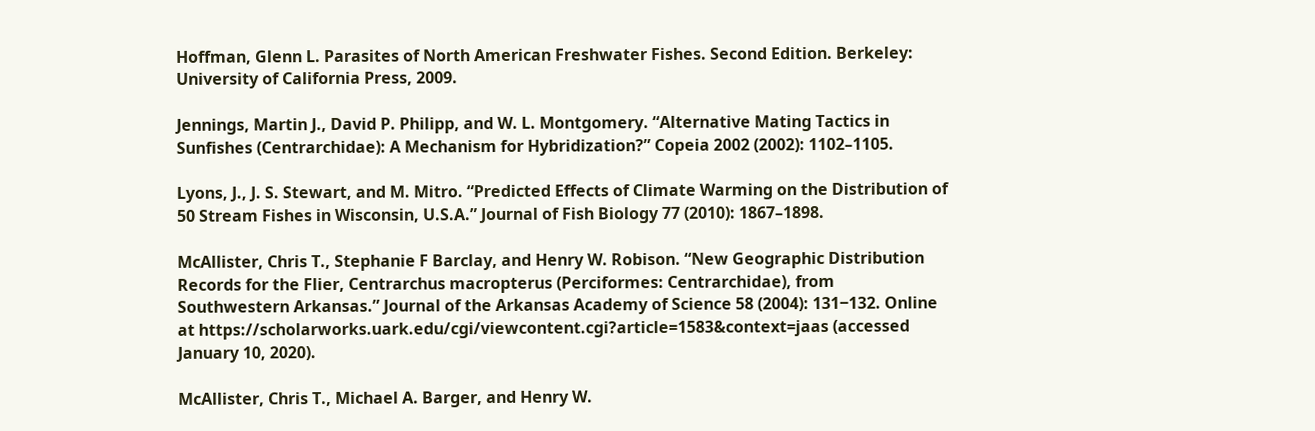Hoffman, Glenn L. Parasites of North American Freshwater Fishes. Second Edition. Berkeley: University of California Press, 2009.

Jennings, Martin J., David P. Philipp, and W. L. Montgomery. “Alternative Mating Tactics in Sunfishes (Centrarchidae): A Mechanism for Hybridization?” Copeia 2002 (2002): 1102–1105.

Lyons, J., J. S. Stewart, and M. Mitro. “Predicted Effects of Climate Warming on the Distribution of 50 Stream Fishes in Wisconsin, U.S.A.” Journal of Fish Biology 77 (2010): 1867–1898.

McAllister, Chris T., Stephanie F Barclay, and Henry W. Robison. “New Geographic Distribution Records for the Flier, Centrarchus macropterus (Perciformes: Centrarchidae), from Southwestern Arkansas.” Journal of the Arkansas Academy of Science 58 (2004): 131‒132. Online at https://scholarworks.uark.edu/cgi/viewcontent.cgi?article=1583&context=jaas (accessed January 10, 2020).

McAllister, Chris T., Michael A. Barger, and Henry W.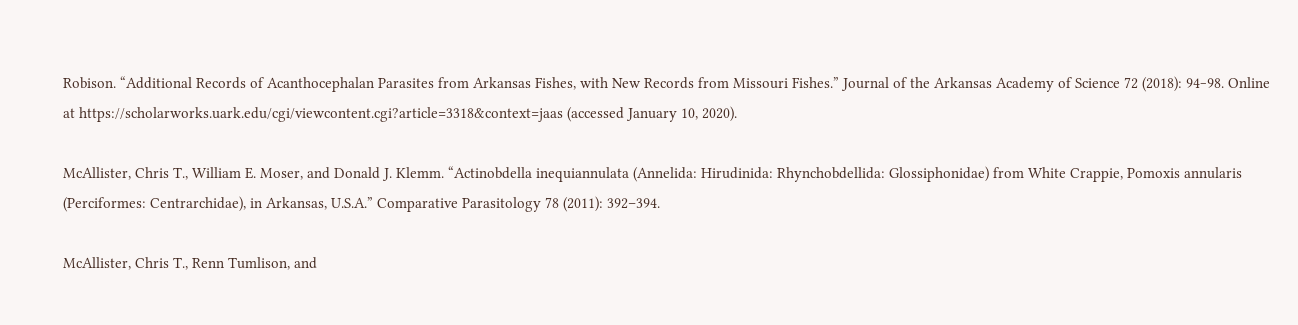Robison. “Additional Records of Acanthocephalan Parasites from Arkansas Fishes, with New Records from Missouri Fishes.” Journal of the Arkansas Academy of Science 72 (2018): 94‒98. Online at https://scholarworks.uark.edu/cgi/viewcontent.cgi?article=3318&context=jaas (accessed January 10, 2020).

McAllister, Chris T., William E. Moser, and Donald J. Klemm. “Actinobdella inequiannulata (Annelida: Hirudinida: Rhynchobdellida: Glossiphonidae) from White Crappie, Pomoxis annularis (Perciformes: Centrarchidae), in Arkansas, U.S.A.” Comparative Parasitology 78 (2011): 392–394.

McAllister, Chris T., Renn Tumlison, and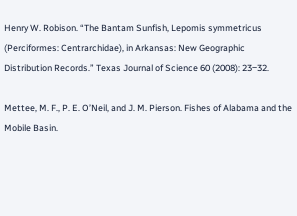Henry W. Robison. “The Bantam Sunfish, Lepomis symmetricus (Perciformes: Centrarchidae), in Arkansas: New Geographic Distribution Records.” Texas Journal of Science 60 (2008): 23‒32.

Mettee, M. F., P. E. O’Neil, and J. M. Pierson. Fishes of Alabama and the Mobile Basin.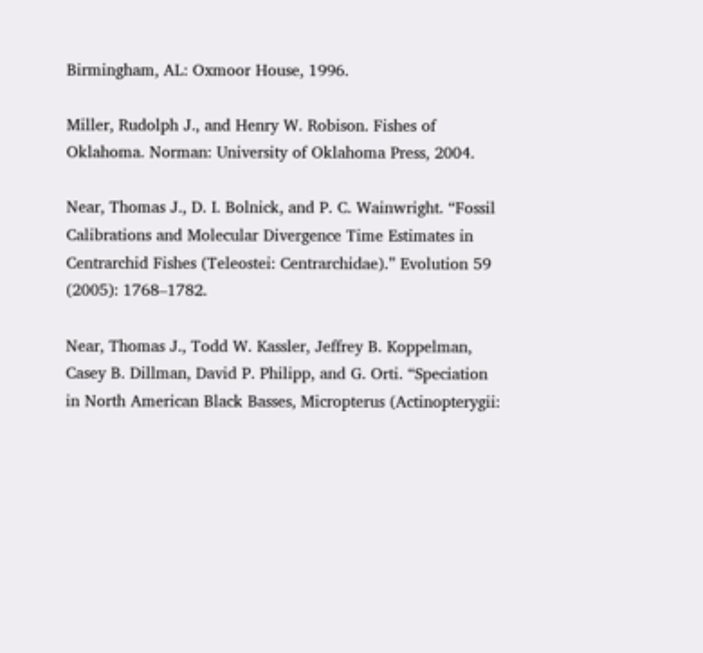Birmingham, AL: Oxmoor House, 1996.

Miller, Rudolph J., and Henry W. Robison. Fishes of Oklahoma. Norman: University of Oklahoma Press, 2004.

Near, Thomas J., D. I. Bolnick, and P. C. Wainwright. “Fossil Calibrations and Molecular Divergence Time Estimates in Centrarchid Fishes (Teleostei: Centrarchidae).” Evolution 59 (2005): 1768–1782.

Near, Thomas J., Todd W. Kassler, Jeffrey B. Koppelman, Casey B. Dillman, David P. Philipp, and G. Orti. “Speciation in North American Black Basses, Micropterus (Actinopterygii: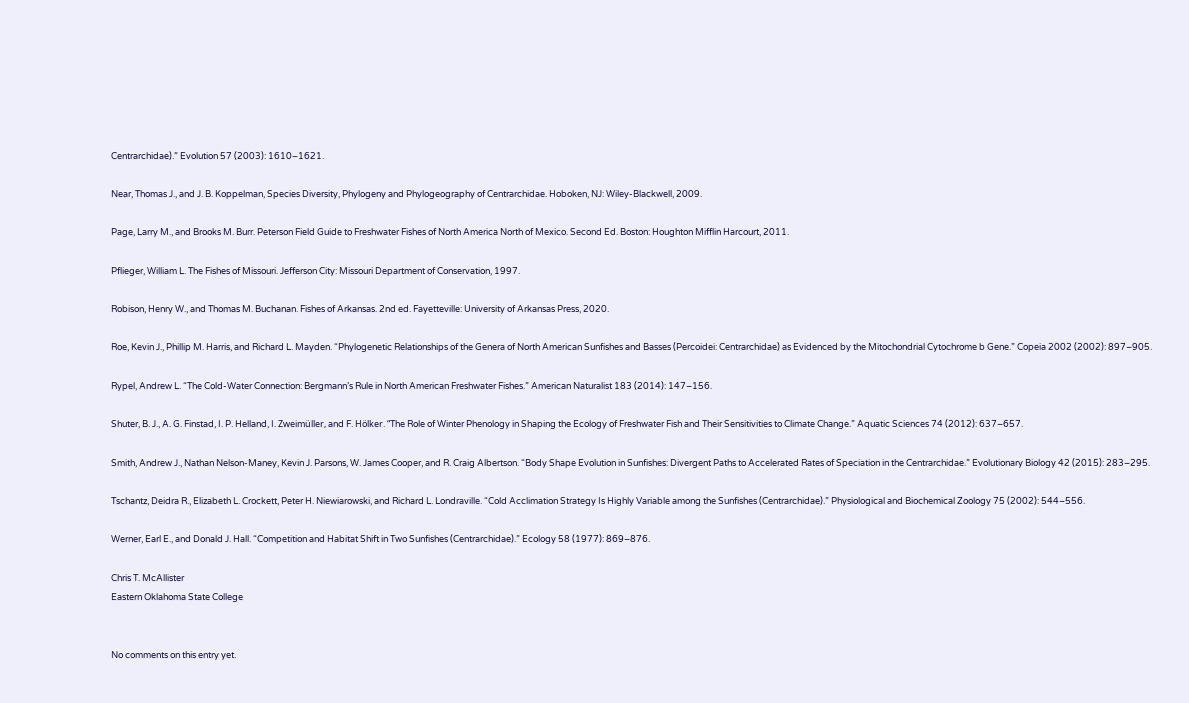Centrarchidae).” Evolution 57 (2003): 1610–1621.

Near, Thomas J., and J. B. Koppelman, Species Diversity, Phylogeny and Phylogeography of Centrarchidae. Hoboken, NJ: Wiley-Blackwell, 2009.

Page, Larry M., and Brooks M. Burr. Peterson Field Guide to Freshwater Fishes of North America North of Mexico. Second Ed. Boston: Houghton Mifflin Harcourt, 2011.

Pflieger, William L. The Fishes of Missouri. Jefferson City: Missouri Department of Conservation, 1997.

Robison, Henry W., and Thomas M. Buchanan. Fishes of Arkansas. 2nd ed. Fayetteville: University of Arkansas Press, 2020.

Roe, Kevin J., Phillip M. Harris, and Richard L. Mayden. “Phylogenetic Relationships of the Genera of North American Sunfishes and Basses (Percoidei: Centrarchidae) as Evidenced by the Mitochondrial Cytochrome b Gene.” Copeia 2002 (2002): 897–905.

Rypel, Andrew L. “The Cold-Water Connection: Bergmann’s Rule in North American Freshwater Fishes.” American Naturalist 183 (2014): 147–156.

Shuter, B. J., A. G. Finstad, I. P. Helland, I. Zweimüller, and F. Hölker. “The Role of Winter Phenology in Shaping the Ecology of Freshwater Fish and Their Sensitivities to Climate Change.” Aquatic Sciences 74 (2012): 637–657.

Smith, Andrew J., Nathan Nelson-Maney, Kevin J. Parsons, W. James Cooper, and R. Craig Albertson. “Body Shape Evolution in Sunfishes: Divergent Paths to Accelerated Rates of Speciation in the Centrarchidae.” Evolutionary Biology 42 (2015): 283–295.

Tschantz, Deidra R., Elizabeth L. Crockett, Peter H. Niewiarowski, and Richard L. Londraville. “Cold Acclimation Strategy Is Highly Variable among the Sunfishes (Centrarchidae).” Physiological and Biochemical Zoology 75 (2002): 544–556.

Werner, Earl E., and Donald J. Hall. “Competition and Habitat Shift in Two Sunfishes (Centrarchidae).” Ecology 58 (1977): 869–876.

Chris T. McAllister
Eastern Oklahoma State College


No comments on this entry yet.